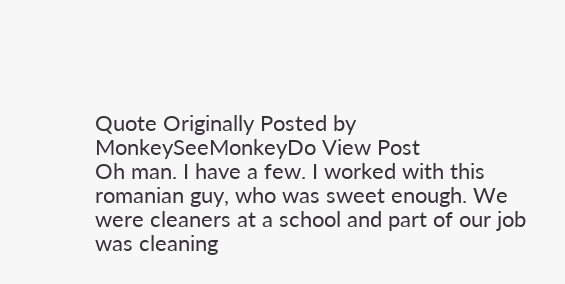Quote Originally Posted by MonkeySeeMonkeyDo View Post
Oh man. I have a few. I worked with this romanian guy, who was sweet enough. We were cleaners at a school and part of our job was cleaning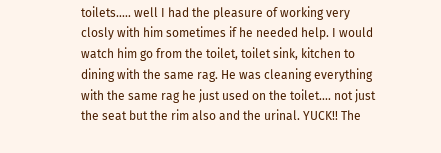toilets..... well I had the pleasure of working very closly with him sometimes if he needed help. I would watch him go from the toilet, toilet sink, kitchen to dining with the same rag. He was cleaning everything with the same rag he just used on the toilet.... not just the seat but the rim also and the urinal. YUCK!! The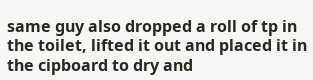same guy also dropped a roll of tp in the toilet, lifted it out and placed it in the cipboard to dry and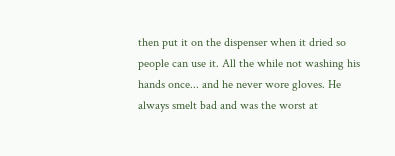then put it on the dispenser when it dried so people can use it. All the while not washing his hands once... and he never wore gloves. He always smelt bad and was the worst at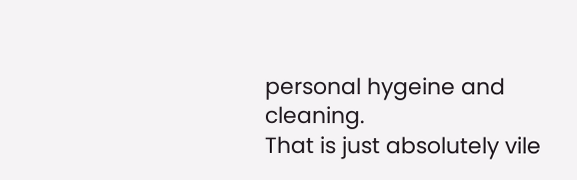personal hygeine and cleaning.
That is just absolutely vile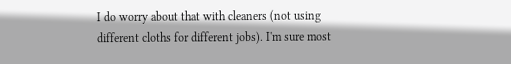I do worry about that with cleaners (not using different cloths for different jobs). I'm sure most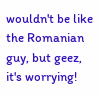wouldn't be like the Romanian guy, but geez, it's worrying!